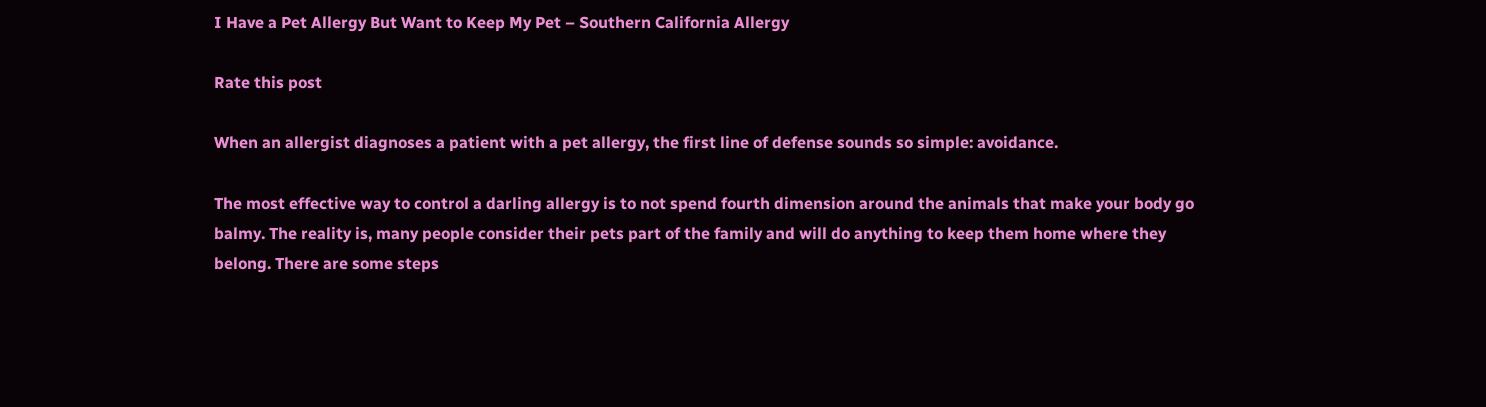I Have a Pet Allergy But Want to Keep My Pet – Southern California Allergy

Rate this post

When an allergist diagnoses a patient with a pet allergy, the first line of defense sounds so simple: avoidance.

The most effective way to control a darling allergy is to not spend fourth dimension around the animals that make your body go balmy. The reality is, many people consider their pets part of the family and will do anything to keep them home where they belong. There are some steps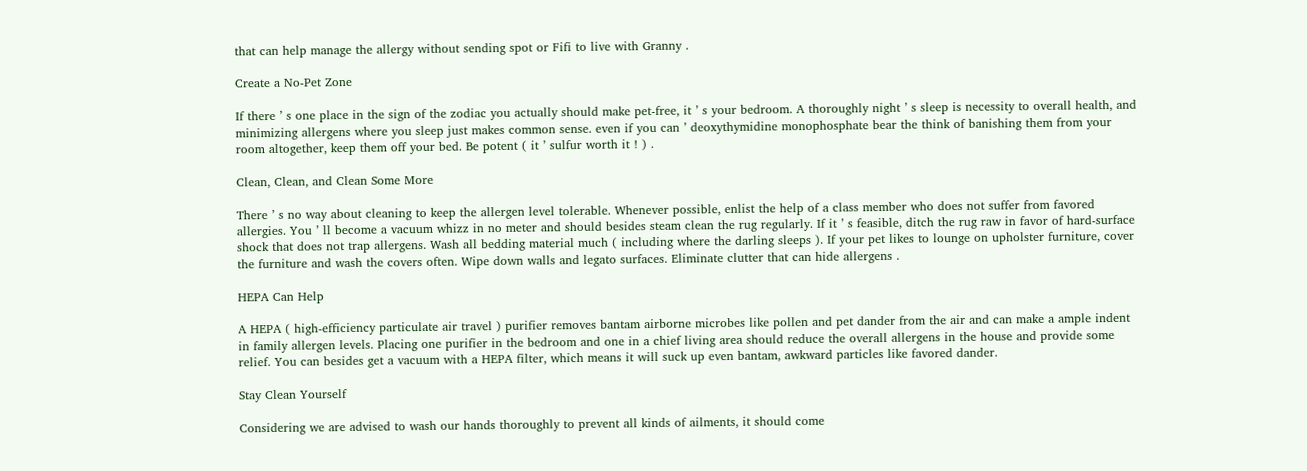that can help manage the allergy without sending spot or Fifi to live with Granny .

Create a No-Pet Zone

If there ’ s one place in the sign of the zodiac you actually should make pet-free, it ’ s your bedroom. A thoroughly night ’ s sleep is necessity to overall health, and minimizing allergens where you sleep just makes common sense. even if you can ’ deoxythymidine monophosphate bear the think of banishing them from your room altogether, keep them off your bed. Be potent ( it ’ sulfur worth it ! ) .

Clean, Clean, and Clean Some More

There ’ s no way about cleaning to keep the allergen level tolerable. Whenever possible, enlist the help of a class member who does not suffer from favored allergies. You ’ ll become a vacuum whizz in no meter and should besides steam clean the rug regularly. If it ’ s feasible, ditch the rug raw in favor of hard-surface shock that does not trap allergens. Wash all bedding material much ( including where the darling sleeps ). If your pet likes to lounge on upholster furniture, cover the furniture and wash the covers often. Wipe down walls and legato surfaces. Eliminate clutter that can hide allergens .

HEPA Can Help

A HEPA ( high-efficiency particulate air travel ) purifier removes bantam airborne microbes like pollen and pet dander from the air and can make a ample indent in family allergen levels. Placing one purifier in the bedroom and one in a chief living area should reduce the overall allergens in the house and provide some relief. You can besides get a vacuum with a HEPA filter, which means it will suck up even bantam, awkward particles like favored dander.

Stay Clean Yourself

Considering we are advised to wash our hands thoroughly to prevent all kinds of ailments, it should come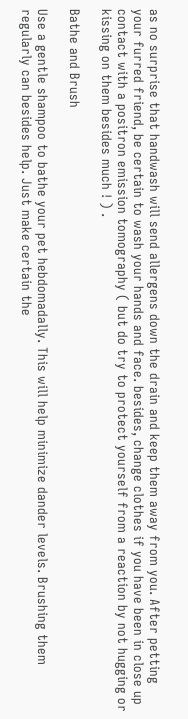as no surprise that handwash will send allergens down the drain and keep them away from you. After petting your furred friend, be certain to wash your hands and face. besides, change clothes if you have been in close up contact with a positron emission tomography ( but do try to protect yourself from a reaction by not hugging or kissing on them besides much ! ) .

Bathe and Brush

Use a gentle shampoo to bathe your pet hebdomadally. This will help minimize dander levels. Brushing them regularly can besides help. Just make certain the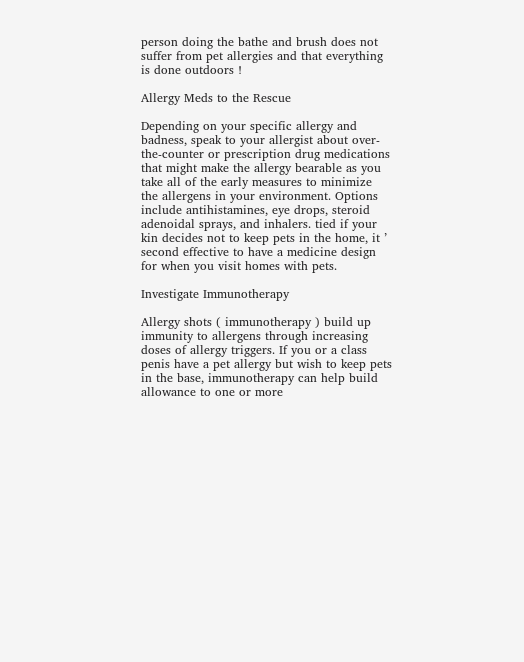person doing the bathe and brush does not suffer from pet allergies and that everything is done outdoors !

Allergy Meds to the Rescue

Depending on your specific allergy and badness, speak to your allergist about over-the-counter or prescription drug medications that might make the allergy bearable as you take all of the early measures to minimize the allergens in your environment. Options include antihistamines, eye drops, steroid adenoidal sprays, and inhalers. tied if your kin decides not to keep pets in the home, it ’ second effective to have a medicine design for when you visit homes with pets.

Investigate Immunotherapy

Allergy shots ( immunotherapy ) build up immunity to allergens through increasing doses of allergy triggers. If you or a class penis have a pet allergy but wish to keep pets in the base, immunotherapy can help build allowance to one or more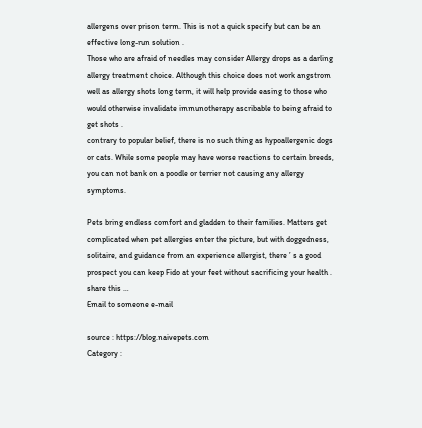allergens over prison term. This is not a quick specify but can be an effective long-run solution .
Those who are afraid of needles may consider Allergy drops as a darling allergy treatment choice. Although this choice does not work angstrom well as allergy shots long term, it will help provide easing to those who would otherwise invalidate immunotherapy ascribable to being afraid to get shots .
contrary to popular belief, there is no such thing as hypoallergenic dogs or cats. While some people may have worse reactions to certain breeds, you can not bank on a poodle or terrier not causing any allergy symptoms.

Pets bring endless comfort and gladden to their families. Matters get complicated when pet allergies enter the picture, but with doggedness, solitaire, and guidance from an experience allergist, there ’ s a good prospect you can keep Fido at your feet without sacrificing your health .
share this …
Email to someone e-mail

source : https://blog.naivepets.com
Category :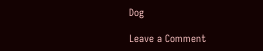Dog

Leave a Comment